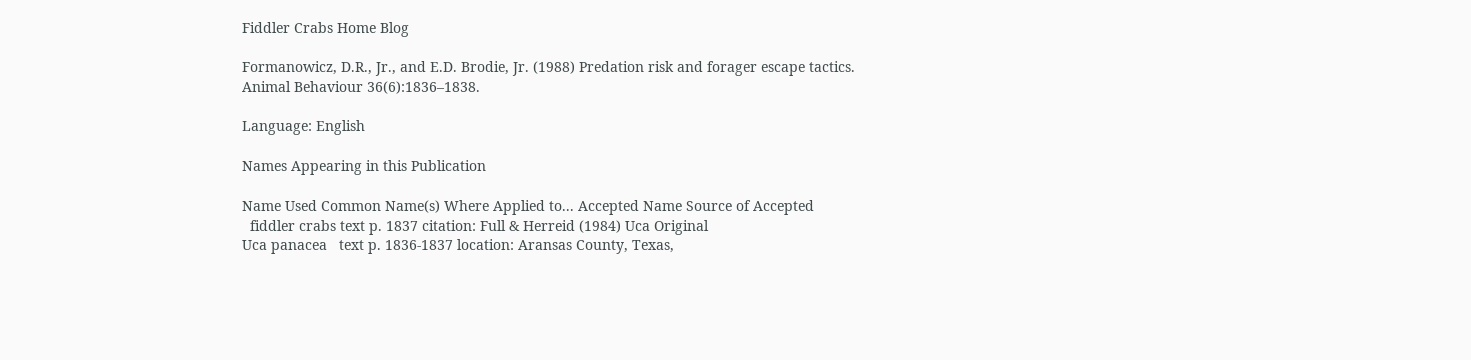Fiddler Crabs Home Blog

Formanowicz, D.R., Jr., and E.D. Brodie, Jr. (1988) Predation risk and forager escape tactics. Animal Behaviour 36(6):1836–1838.

Language: English

Names Appearing in this Publication

Name Used Common Name(s) Where Applied to... Accepted Name Source of Accepted
  fiddler crabs text p. 1837 citation: Full & Herreid (1984) Uca Original
Uca panacea   text p. 1836-1837 location: Aransas County, Texas,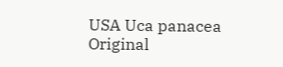USA Uca panacea Original